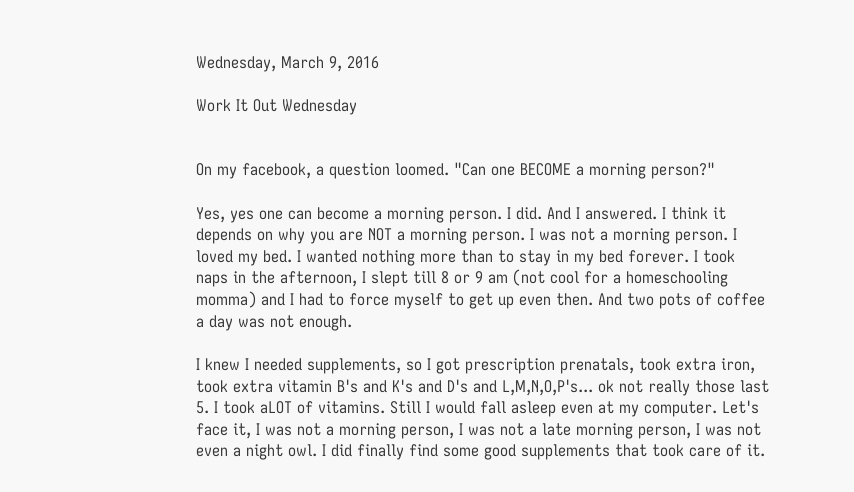Wednesday, March 9, 2016

Work It Out Wednesday


On my facebook, a question loomed. "Can one BECOME a morning person?"

Yes, yes one can become a morning person. I did. And I answered. I think it depends on why you are NOT a morning person. I was not a morning person. I loved my bed. I wanted nothing more than to stay in my bed forever. I took naps in the afternoon, I slept till 8 or 9 am (not cool for a homeschooling momma) and I had to force myself to get up even then. And two pots of coffee a day was not enough.

I knew I needed supplements, so I got prescription prenatals, took extra iron, took extra vitamin B's and K's and D's and L,M,N,O,P's... ok not really those last 5. I took aLOT of vitamins. Still I would fall asleep even at my computer. Let's face it, I was not a morning person, I was not a late morning person, I was not even a night owl. I did finally find some good supplements that took care of it.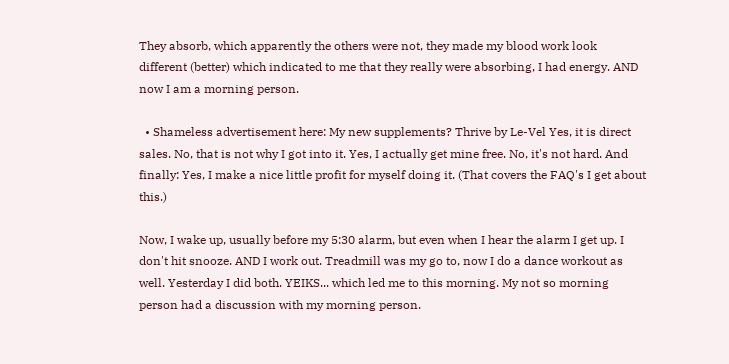They absorb, which apparently the others were not, they made my blood work look different (better) which indicated to me that they really were absorbing, I had energy. AND now I am a morning person.

  • Shameless advertisement here: My new supplements? Thrive by Le-Vel Yes, it is direct sales. No, that is not why I got into it. Yes, I actually get mine free. No, it's not hard. And finally: Yes, I make a nice little profit for myself doing it. (That covers the FAQ's I get about this.)

Now, I wake up, usually before my 5:30 alarm, but even when I hear the alarm I get up. I don't hit snooze. AND I work out. Treadmill was my go to, now I do a dance workout as well. Yesterday I did both. YEIKS... which led me to this morning. My not so morning person had a discussion with my morning person.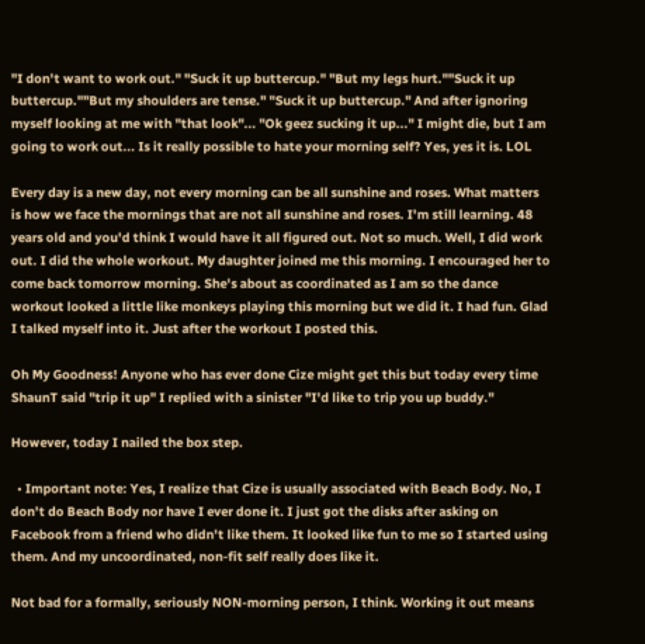"I don't want to work out." "Suck it up buttercup." "But my legs hurt.""Suck it up buttercup.""But my shoulders are tense." "Suck it up buttercup." And after ignoring myself looking at me with "that look"... "Ok geez sucking it up..." I might die, but I am going to work out... Is it really possible to hate your morning self? Yes, yes it is. LOL

Every day is a new day, not every morning can be all sunshine and roses. What matters is how we face the mornings that are not all sunshine and roses. I'm still learning. 48 years old and you'd think I would have it all figured out. Not so much. Well, I did work out. I did the whole workout. My daughter joined me this morning. I encouraged her to come back tomorrow morning. She's about as coordinated as I am so the dance workout looked a little like monkeys playing this morning but we did it. I had fun. Glad I talked myself into it. Just after the workout I posted this.

Oh My Goodness! Anyone who has ever done Cize might get this but today every time ShaunT said "trip it up" I replied with a sinister "I'd like to trip you up buddy."

However, today I nailed the box step.

  • Important note: Yes, I realize that Cize is usually associated with Beach Body. No, I don't do Beach Body nor have I ever done it. I just got the disks after asking on Facebook from a friend who didn't like them. It looked like fun to me so I started using them. And my uncoordinated, non-fit self really does like it.

Not bad for a formally, seriously NON-morning person, I think. Working it out means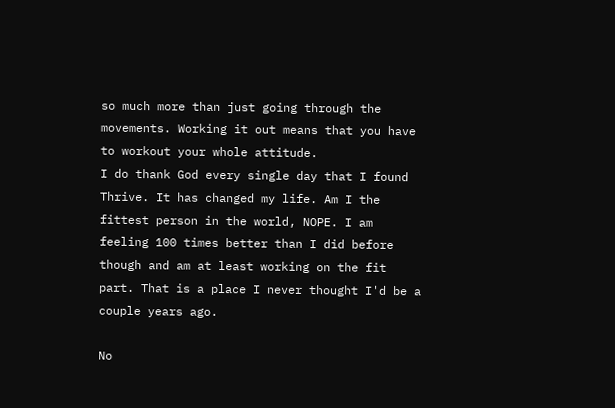so much more than just going through the movements. Working it out means that you have to workout your whole attitude.
I do thank God every single day that I found Thrive. It has changed my life. Am I the fittest person in the world, NOPE. I am feeling 100 times better than I did before though and am at least working on the fit part. That is a place I never thought I'd be a couple years ago.

No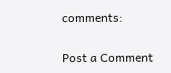comments:

Post a Comment